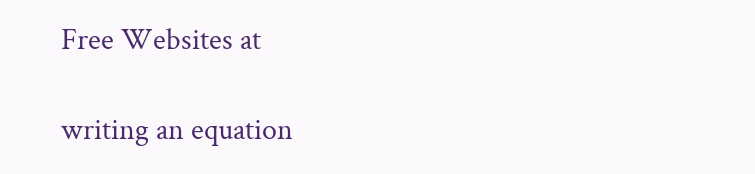Free Websites at

writing an equation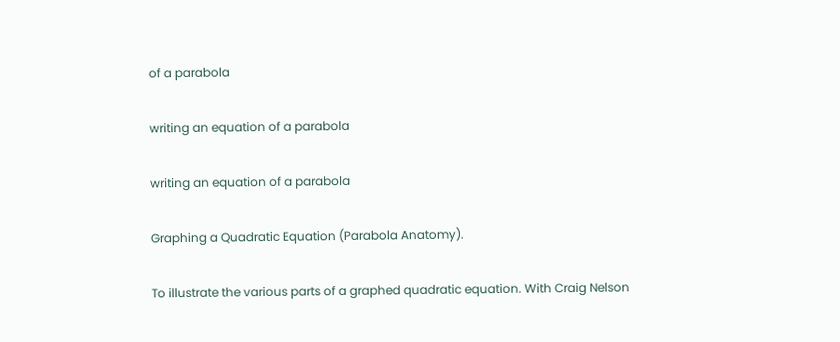of a parabola

writing an equation of a parabola

writing an equation of a parabola

Graphing a Quadratic Equation (Parabola Anatomy).

To illustrate the various parts of a graphed quadratic equation. With Craig Nelson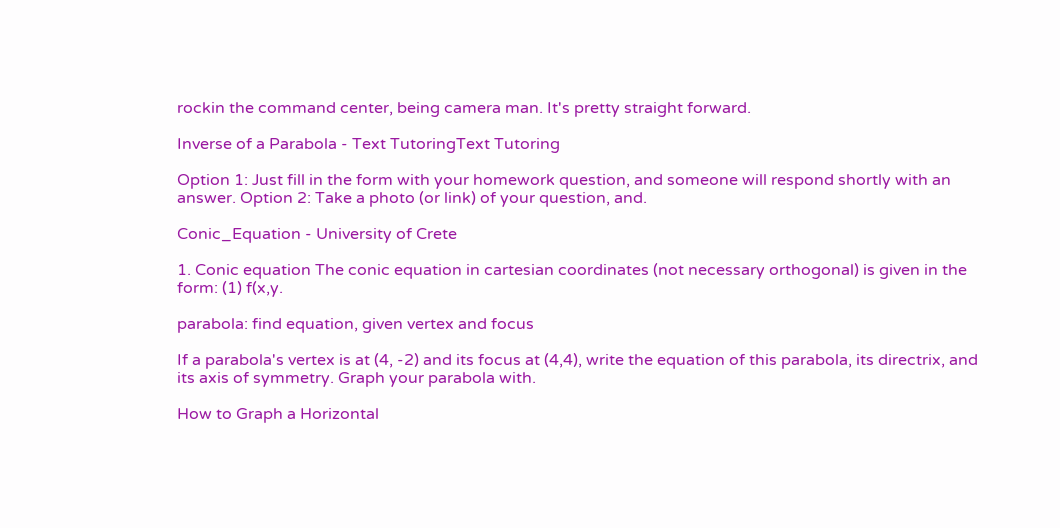rockin the command center, being camera man. It's pretty straight forward.

Inverse of a Parabola - Text TutoringText Tutoring

Option 1: Just fill in the form with your homework question, and someone will respond shortly with an answer. Option 2: Take a photo (or link) of your question, and.

Conic_Equation - University of Crete

1. Conic equation The conic equation in cartesian coordinates (not necessary orthogonal) is given in the form: (1) f(x,y.

parabola: find equation, given vertex and focus

If a parabola's vertex is at (4, -2) and its focus at (4,4), write the equation of this parabola, its directrix, and its axis of symmetry. Graph your parabola with.

How to Graph a Horizontal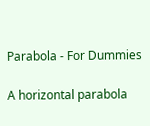Parabola - For Dummies

A horizontal parabola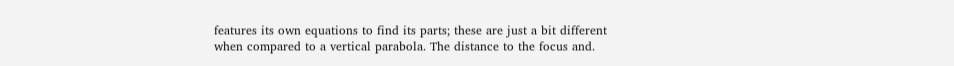features its own equations to find its parts; these are just a bit different when compared to a vertical parabola. The distance to the focus and.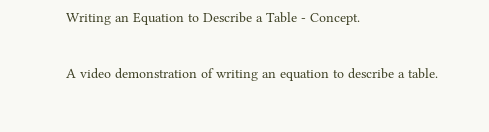Writing an Equation to Describe a Table - Concept.

A video demonstration of writing an equation to describe a table.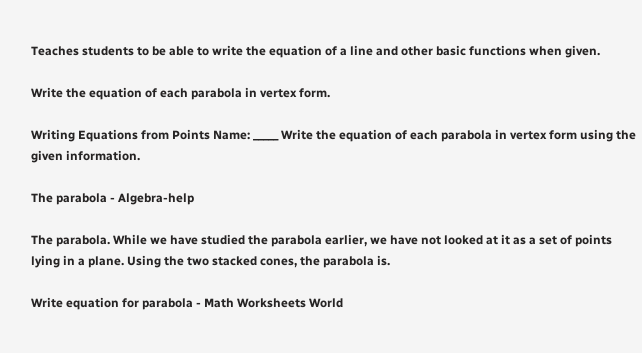Teaches students to be able to write the equation of a line and other basic functions when given.

Write the equation of each parabola in vertex form.

Writing Equations from Points Name: _____ Write the equation of each parabola in vertex form using the given information.

The parabola - Algebra-help

The parabola. While we have studied the parabola earlier, we have not looked at it as a set of points lying in a plane. Using the two stacked cones, the parabola is.

Write equation for parabola - Math Worksheets World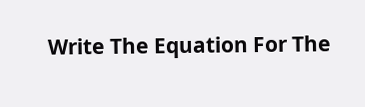Write The Equation For The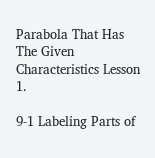Parabola That Has The Given Characteristics Lesson 1.

9-1 Labeling Parts of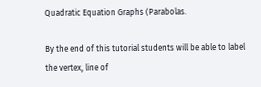Quadratic Equation Graphs (Parabolas.

By the end of this tutorial students will be able to label the vertex, line of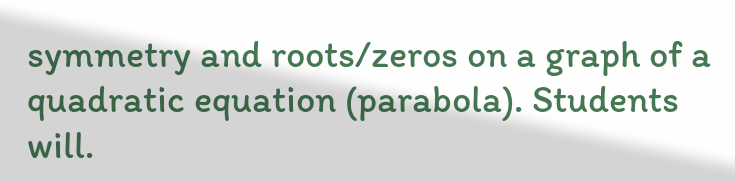symmetry and roots/zeros on a graph of a quadratic equation (parabola). Students will.